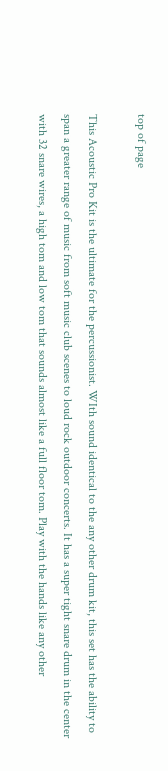top of page

This Acoustic Pro Kit is the ultimate for the percussionist. WIth sound identical to the any other drum kit, this set has the ability to span a greater range of music from soft music club scenes to loud rock outdoor concerts. It has a super tight snare drum in the center with 32 snare wires, a high tom and low tom that sounds almost like a full floor tom. Play with the hands like any other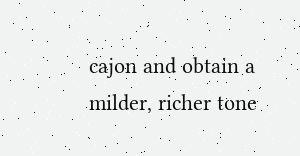cajon and obtain a milder, richer tone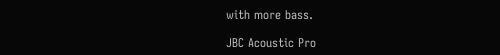with more bass.

JBC Acoustic Pro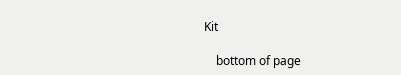Kit

    bottom of page